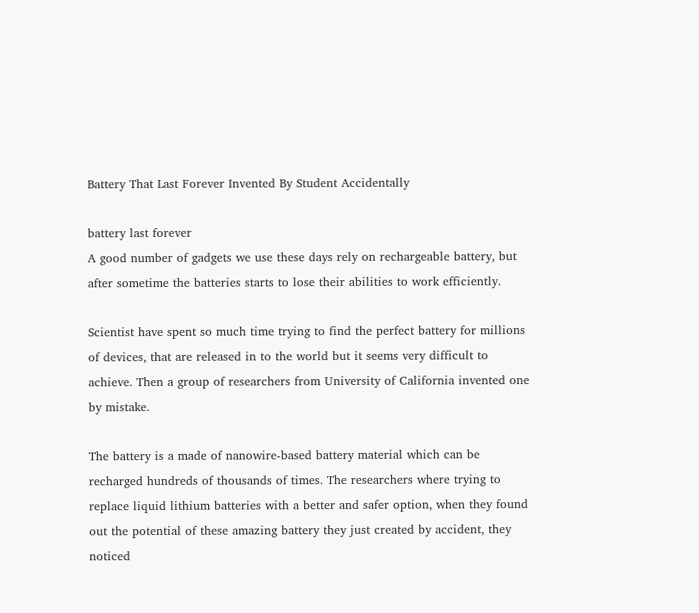Battery That Last Forever Invented By Student Accidentally

battery last forever
A good number of gadgets we use these days rely on rechargeable battery, but after sometime the batteries starts to lose their abilities to work efficiently.

Scientist have spent so much time trying to find the perfect battery for millions of devices, that are released in to the world but it seems very difficult to achieve. Then a group of researchers from University of California invented one by mistake.

The battery is a made of nanowire-based battery material which can be recharged hundreds of thousands of times. The researchers where trying to replace liquid lithium batteries with a better and safer option, when they found out the potential of these amazing battery they just created by accident, they noticed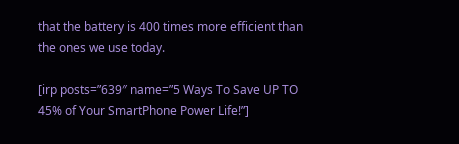that the battery is 400 times more efficient than the ones we use today.

[irp posts=”639″ name=”5 Ways To Save UP TO 45% of Your SmartPhone Power Life!”]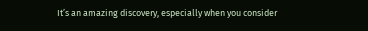It’s an amazing discovery, especially when you consider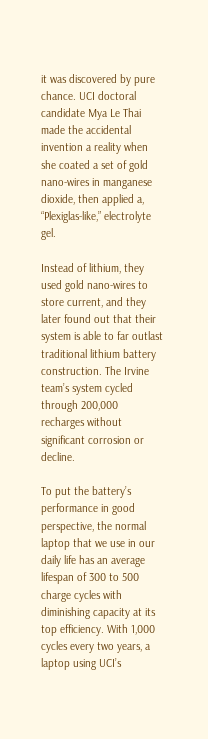it was discovered by pure chance. UCI doctoral candidate Mya Le Thai made the accidental invention a reality when she coated a set of gold nano-wires in manganese dioxide, then applied a, “Plexiglas-like,” electrolyte gel.

Instead of lithium, they used gold nano-wires to store current, and they later found out that their system is able to far outlast traditional lithium battery construction. The Irvine team’s system cycled through 200,000 recharges without significant corrosion or decline.

To put the battery’s performance in good perspective, the normal laptop that we use in our daily life has an average lifespan of 300 to 500 charge cycles with diminishing capacity at its top efficiency. With 1,000 cycles every two years, a laptop using UCI’s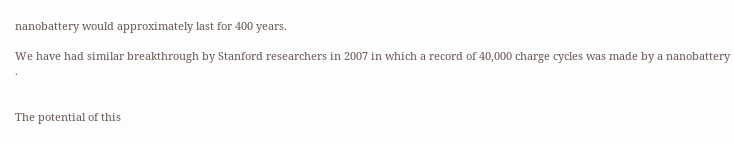nanobattery would approximately last for 400 years.

We have had similar breakthrough by Stanford researchers in 2007 in which a record of 40,000 charge cycles was made by a nanobattery .


The potential of this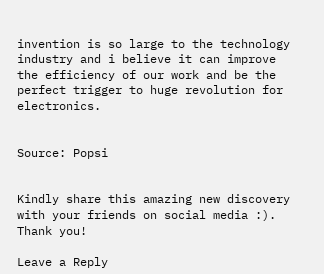invention is so large to the technology industry and i believe it can improve the efficiency of our work and be the perfect trigger to huge revolution for electronics.


Source: Popsi


Kindly share this amazing new discovery with your friends on social media :). Thank you!

Leave a Reply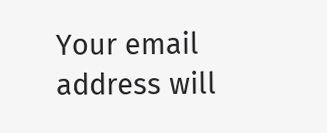Your email address will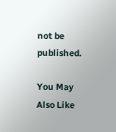not be published.

You May Also Like